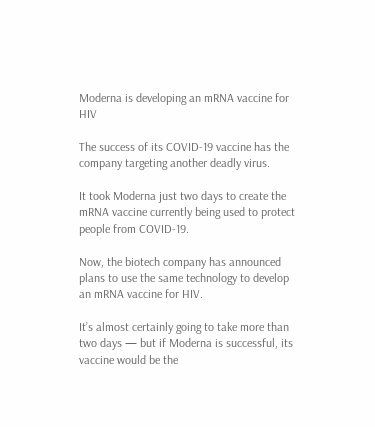Moderna is developing an mRNA vaccine for HIV

The success of its COVID-19 vaccine has the company targeting another deadly virus.

It took Moderna just two days to create the mRNA vaccine currently being used to protect people from COVID-19.

Now, the biotech company has announced plans to use the same technology to develop an mRNA vaccine for HIV.

It’s almost certainly going to take more than two days — but if Moderna is successful, its vaccine would be the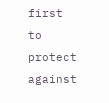first to protect against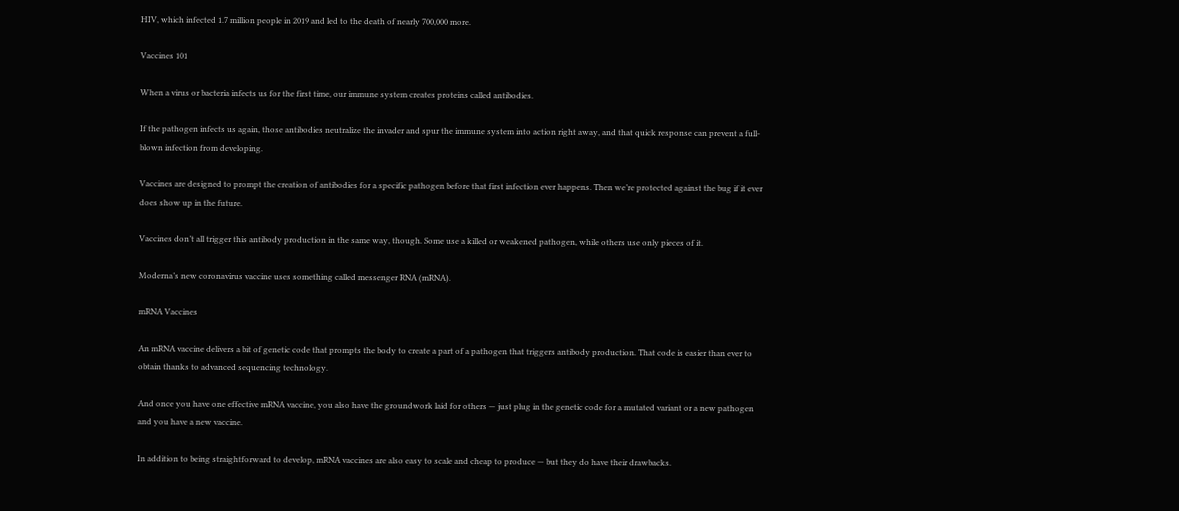HIV, which infected 1.7 million people in 2019 and led to the death of nearly 700,000 more.

Vaccines 101

When a virus or bacteria infects us for the first time, our immune system creates proteins called antibodies.

If the pathogen infects us again, those antibodies neutralize the invader and spur the immune system into action right away, and that quick response can prevent a full-blown infection from developing.

Vaccines are designed to prompt the creation of antibodies for a specific pathogen before that first infection ever happens. Then we’re protected against the bug if it ever does show up in the future.

Vaccines don’t all trigger this antibody production in the same way, though. Some use a killed or weakened pathogen, while others use only pieces of it.

Moderna’s new coronavirus vaccine uses something called messenger RNA (mRNA).

mRNA Vaccines

An mRNA vaccine delivers a bit of genetic code that prompts the body to create a part of a pathogen that triggers antibody production. That code is easier than ever to obtain thanks to advanced sequencing technology.

And once you have one effective mRNA vaccine, you also have the groundwork laid for others — just plug in the genetic code for a mutated variant or a new pathogen and you have a new vaccine.

In addition to being straightforward to develop, mRNA vaccines are also easy to scale and cheap to produce — but they do have their drawbacks.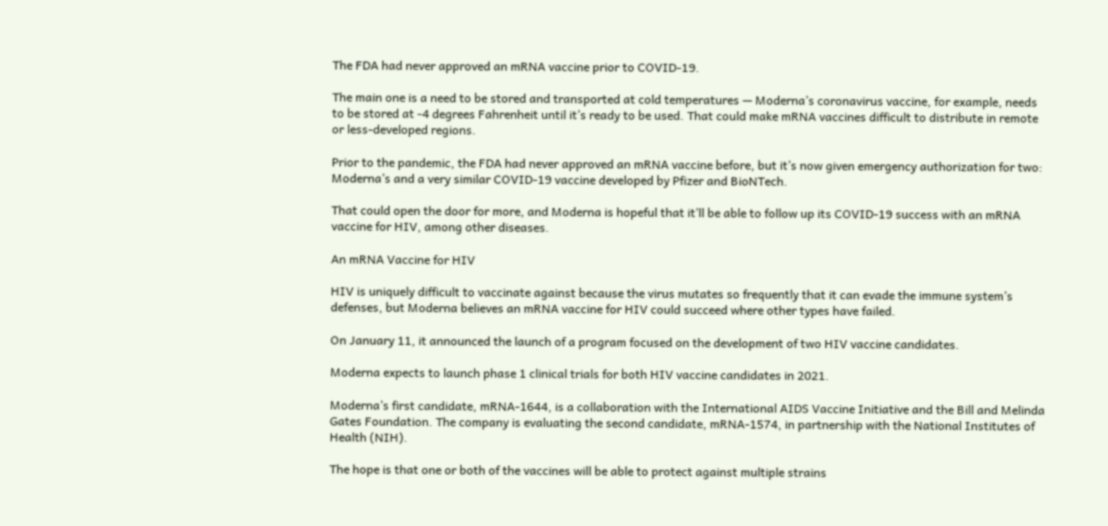The FDA had never approved an mRNA vaccine prior to COVID-19.

The main one is a need to be stored and transported at cold temperatures — Moderna’s coronavirus vaccine, for example, needs to be stored at -4 degrees Fahrenheit until it’s ready to be used. That could make mRNA vaccines difficult to distribute in remote or less-developed regions.

Prior to the pandemic, the FDA had never approved an mRNA vaccine before, but it’s now given emergency authorization for two: Moderna’s and a very similar COVID-19 vaccine developed by Pfizer and BioNTech.

That could open the door for more, and Moderna is hopeful that it’ll be able to follow up its COVID-19 success with an mRNA vaccine for HIV, among other diseases.

An mRNA Vaccine for HIV

HIV is uniquely difficult to vaccinate against because the virus mutates so frequently that it can evade the immune system’s defenses, but Moderna believes an mRNA vaccine for HIV could succeed where other types have failed.

On January 11, it announced the launch of a program focused on the development of two HIV vaccine candidates.

Moderna expects to launch phase 1 clinical trials for both HIV vaccine candidates in 2021.

Moderna’s first candidate, mRNA-1644, is a collaboration with the International AIDS Vaccine Initiative and the Bill and Melinda Gates Foundation. The company is evaluating the second candidate, mRNA-1574, in partnership with the National Institutes of Health (NIH).

The hope is that one or both of the vaccines will be able to protect against multiple strains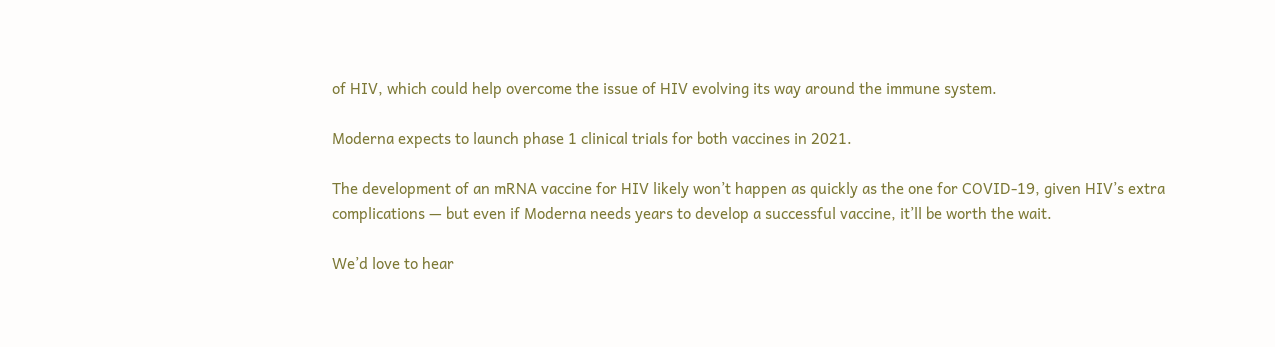of HIV, which could help overcome the issue of HIV evolving its way around the immune system.

Moderna expects to launch phase 1 clinical trials for both vaccines in 2021.

The development of an mRNA vaccine for HIV likely won’t happen as quickly as the one for COVID-19, given HIV’s extra complications — but even if Moderna needs years to develop a successful vaccine, it’ll be worth the wait.

We’d love to hear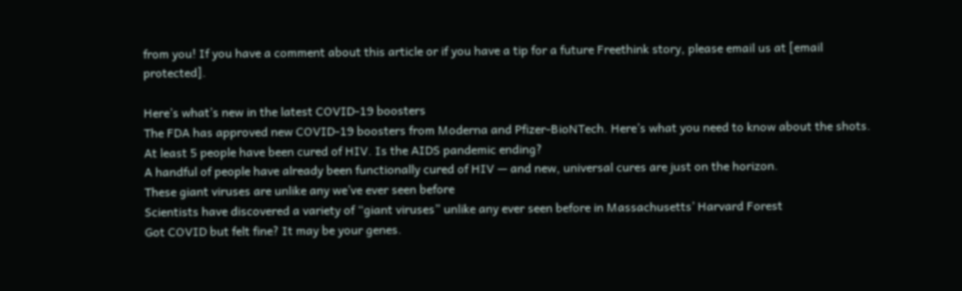from you! If you have a comment about this article or if you have a tip for a future Freethink story, please email us at [email protected].

Here’s what’s new in the latest COVID-19 boosters
The FDA has approved new COVID-19 boosters from Moderna and Pfizer-BioNTech. Here’s what you need to know about the shots.
At least 5 people have been cured of HIV. Is the AIDS pandemic ending?
A handful of people have already been functionally cured of HIV — and new, universal cures are just on the horizon.
These giant viruses are unlike any we’ve ever seen before
Scientists have discovered a variety of “giant viruses” unlike any ever seen before in Massachusetts’ Harvard Forest
Got COVID but felt fine? It may be your genes.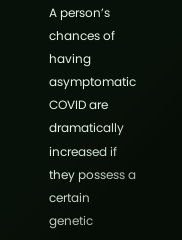A person’s chances of having asymptomatic COVID are dramatically increased if they possess a certain genetic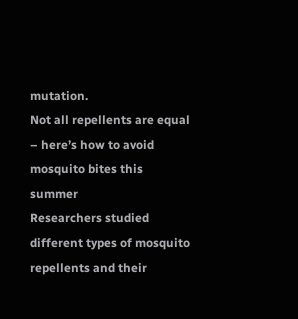mutation.
Not all repellents are equal – here’s how to avoid mosquito bites this summer
Researchers studied different types of mosquito repellents and their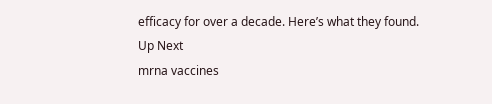efficacy for over a decade. Here’s what they found.
Up Next
mrna vaccines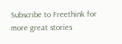Subscribe to Freethink for more great stories